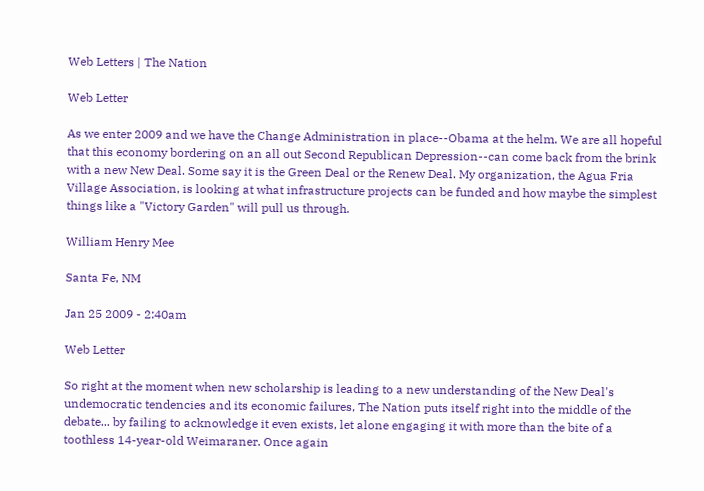Web Letters | The Nation

Web Letter

As we enter 2009 and we have the Change Administration in place--Obama at the helm. We are all hopeful that this economy bordering on an all out Second Republican Depression--can come back from the brink with a new New Deal. Some say it is the Green Deal or the Renew Deal. My organization, the Agua Fria Village Association, is looking at what infrastructure projects can be funded and how maybe the simplest things like a "Victory Garden" will pull us through.

William Henry Mee

Santa Fe, NM

Jan 25 2009 - 2:40am

Web Letter

So right at the moment when new scholarship is leading to a new understanding of the New Deal's undemocratic tendencies and its economic failures, The Nation puts itself right into the middle of the debate... by failing to acknowledge it even exists, let alone engaging it with more than the bite of a toothless 14-year-old Weimaraner. Once again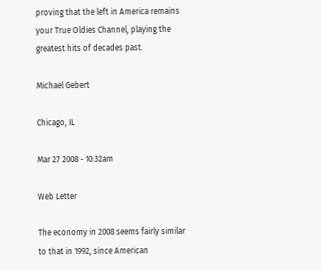proving that the left in America remains your True Oldies Channel, playing the greatest hits of decades past.

Michael Gebert

Chicago, IL

Mar 27 2008 - 10:32am

Web Letter

The economy in 2008 seems fairly similar to that in 1992, since American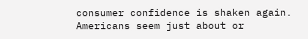consumer confidence is shaken again. Americans seem just about or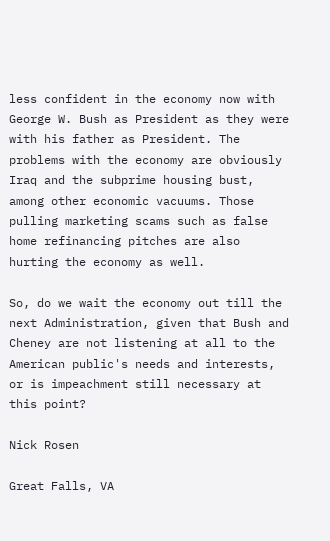less confident in the economy now with George W. Bush as President as they were with his father as President. The problems with the economy are obviously Iraq and the subprime housing bust, among other economic vacuums. Those pulling marketing scams such as false home refinancing pitches are also hurting the economy as well.

So, do we wait the economy out till the next Administration, given that Bush and Cheney are not listening at all to the American public's needs and interests, or is impeachment still necessary at this point?

Nick Rosen

Great Falls, VA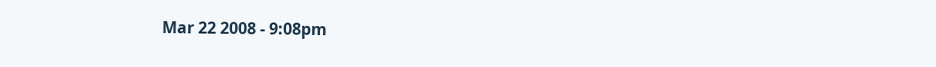Mar 22 2008 - 9:08pm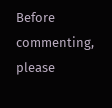Before commenting, please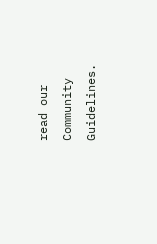read our Community Guidelines.